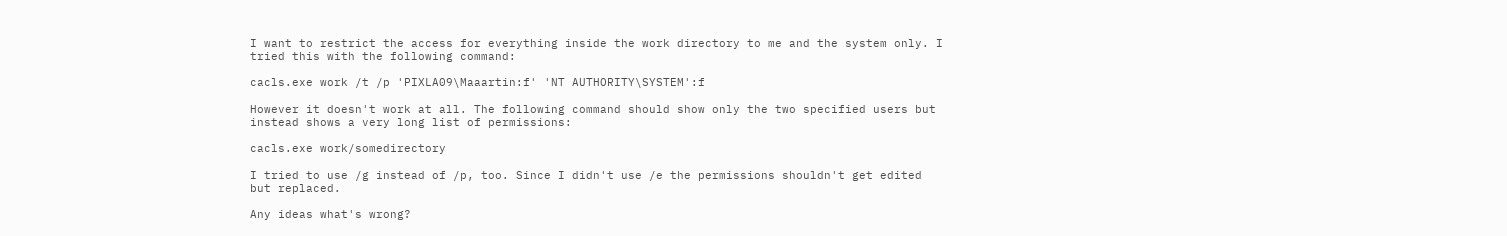I want to restrict the access for everything inside the work directory to me and the system only. I tried this with the following command:

cacls.exe work /t /p 'PIXLA09\Maaartin:f' 'NT AUTHORITY\SYSTEM':f

However it doesn't work at all. The following command should show only the two specified users but instead shows a very long list of permissions:

cacls.exe work/somedirectory

I tried to use /g instead of /p, too. Since I didn't use /e the permissions shouldn't get edited but replaced.

Any ideas what's wrong?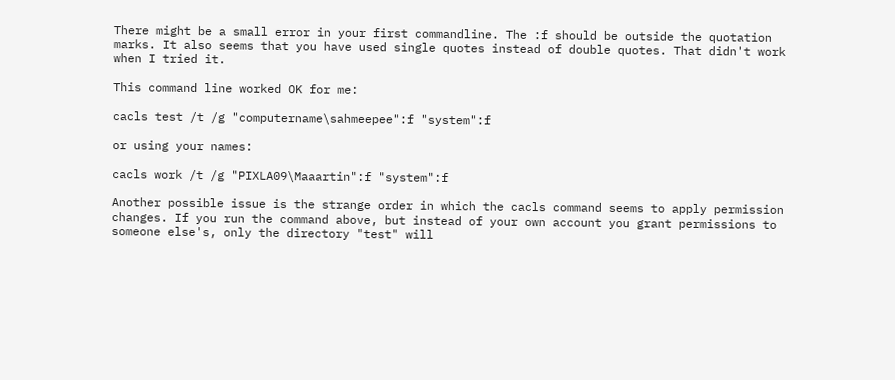There might be a small error in your first commandline. The :f should be outside the quotation marks. It also seems that you have used single quotes instead of double quotes. That didn't work when I tried it.

This command line worked OK for me:

cacls test /t /g "computername\sahmeepee":f "system":f

or using your names:

cacls work /t /g "PIXLA09\Maaartin":f "system":f

Another possible issue is the strange order in which the cacls command seems to apply permission changes. If you run the command above, but instead of your own account you grant permissions to someone else's, only the directory "test" will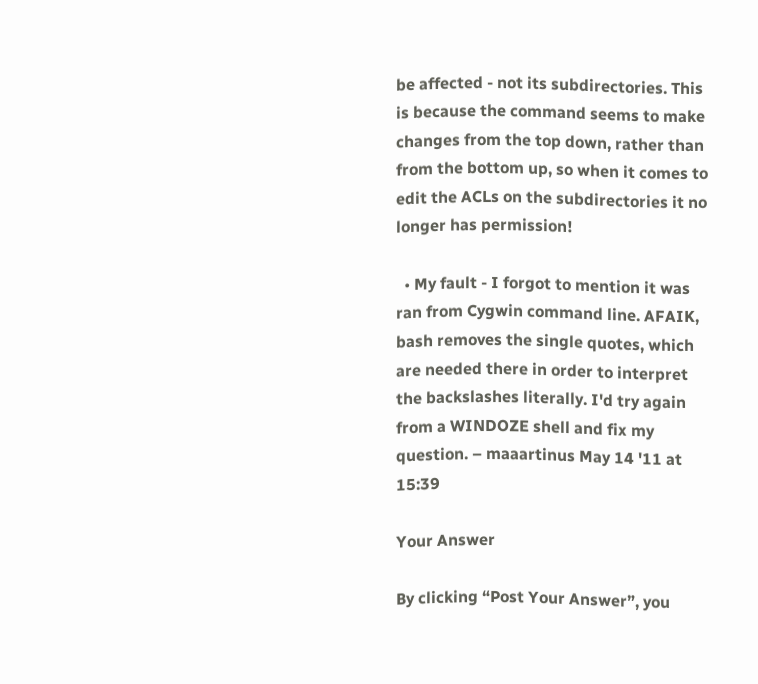be affected - not its subdirectories. This is because the command seems to make changes from the top down, rather than from the bottom up, so when it comes to edit the ACLs on the subdirectories it no longer has permission!

  • My fault - I forgot to mention it was ran from Cygwin command line. AFAIK, bash removes the single quotes, which are needed there in order to interpret the backslashes literally. I'd try again from a WINDOZE shell and fix my question. – maaartinus May 14 '11 at 15:39

Your Answer

By clicking “Post Your Answer”, you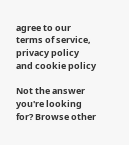agree to our terms of service, privacy policy and cookie policy

Not the answer you're looking for? Browse other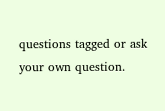questions tagged or ask your own question.